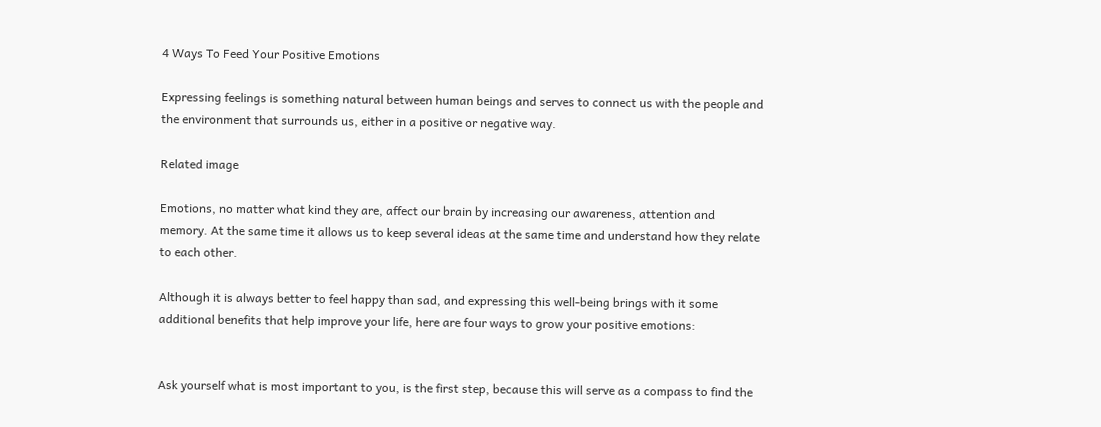4 Ways To Feed Your Positive Emotions

Expressing feelings is something natural between human beings and serves to connect us with the people and the environment that surrounds us, either in a positive or negative way.

Related image

Emotions, no matter what kind they are, affect our brain by increasing our awareness, attention and memory. At the same time it allows us to keep several ideas at the same time and understand how they relate to each other.

Although it is always better to feel happy than sad, and expressing this well-being brings with it some additional benefits that help improve your life, here are four ways to grow your positive emotions:


Ask yourself what is most important to you, is the first step, because this will serve as a compass to find the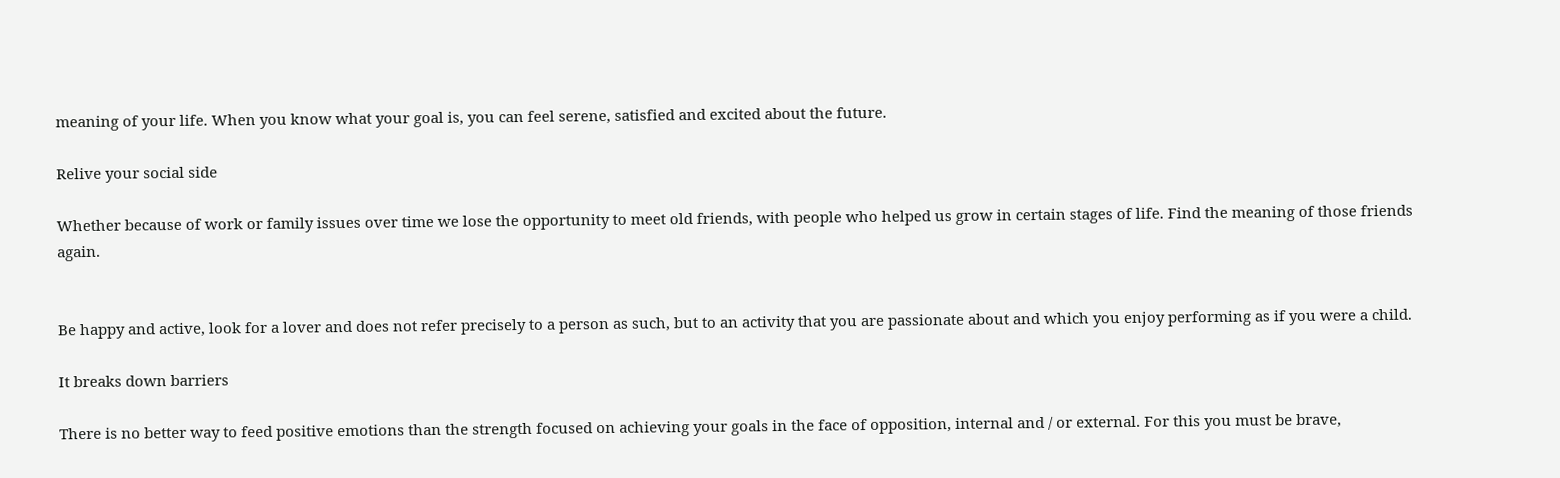meaning of your life. When you know what your goal is, you can feel serene, satisfied and excited about the future.

Relive your social side

Whether because of work or family issues over time we lose the opportunity to meet old friends, with people who helped us grow in certain stages of life. Find the meaning of those friends again.


Be happy and active, look for a lover and does not refer precisely to a person as such, but to an activity that you are passionate about and which you enjoy performing as if you were a child.

It breaks down barriers

There is no better way to feed positive emotions than the strength focused on achieving your goals in the face of opposition, internal and / or external. For this you must be brave,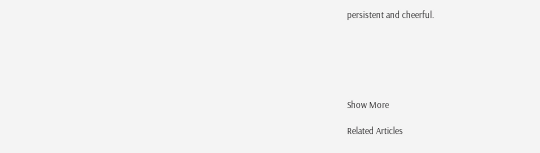persistent and cheerful.






Show More

Related Articles